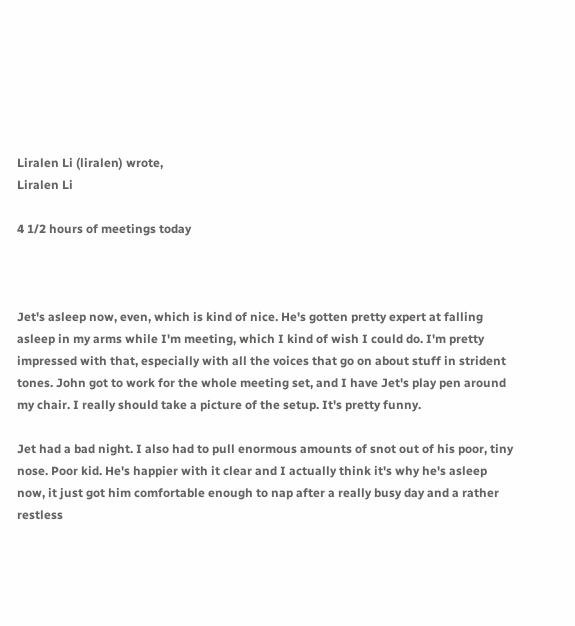Liralen Li (liralen) wrote,
Liralen Li

4 1/2 hours of meetings today



Jet's asleep now, even, which is kind of nice. He's gotten pretty expert at falling asleep in my arms while I'm meeting, which I kind of wish I could do. I'm pretty impressed with that, especially with all the voices that go on about stuff in strident tones. John got to work for the whole meeting set, and I have Jet's play pen around my chair. I really should take a picture of the setup. It's pretty funny.

Jet had a bad night. I also had to pull enormous amounts of snot out of his poor, tiny nose. Poor kid. He's happier with it clear and I actually think it's why he's asleep now, it just got him comfortable enough to nap after a really busy day and a rather restless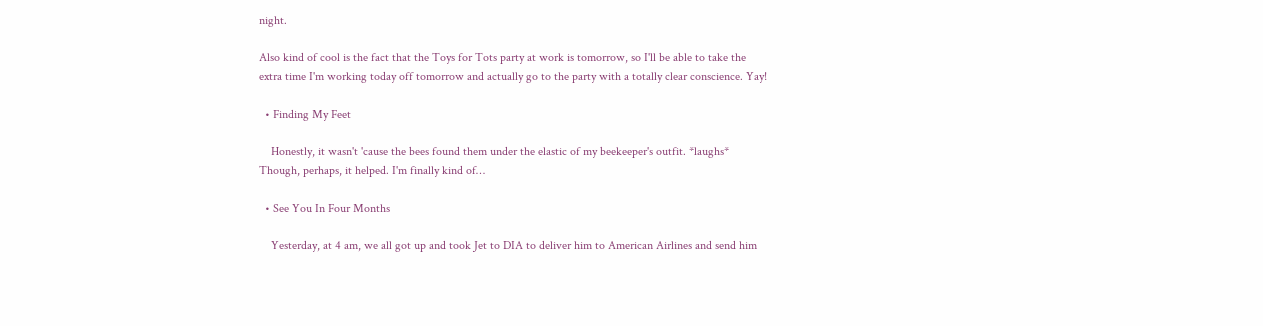night.

Also kind of cool is the fact that the Toys for Tots party at work is tomorrow, so I'll be able to take the extra time I'm working today off tomorrow and actually go to the party with a totally clear conscience. Yay!

  • Finding My Feet

    Honestly, it wasn't 'cause the bees found them under the elastic of my beekeeper's outfit. *laughs* Though, perhaps, it helped. I'm finally kind of…

  • See You In Four Months

    Yesterday, at 4 am, we all got up and took Jet to DIA to deliver him to American Airlines and send him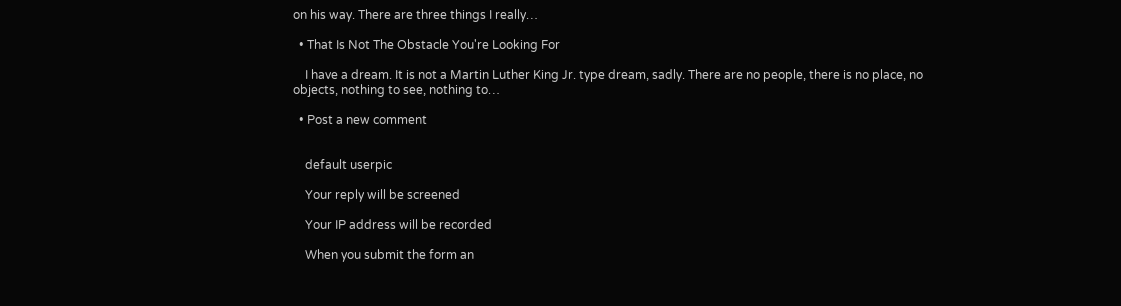on his way. There are three things I really…

  • That Is Not The Obstacle You're Looking For

    I have a dream. It is not a Martin Luther King Jr. type dream, sadly. There are no people, there is no place, no objects, nothing to see, nothing to…

  • Post a new comment


    default userpic

    Your reply will be screened

    Your IP address will be recorded

    When you submit the form an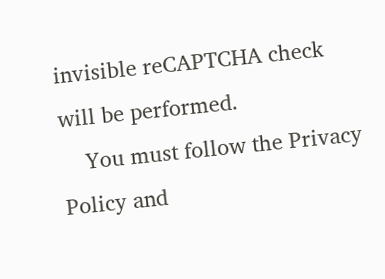invisible reCAPTCHA check will be performed.
    You must follow the Privacy Policy and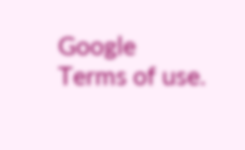Google Terms of use.